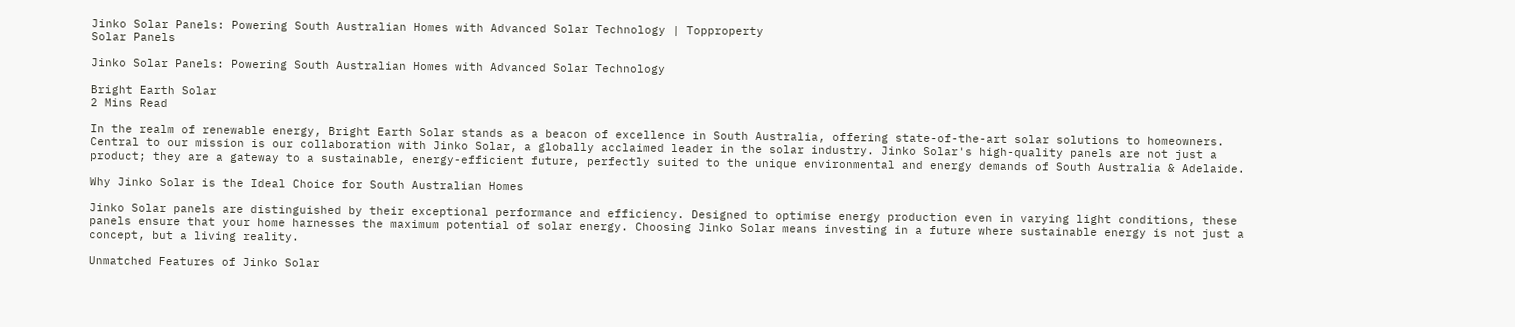Jinko Solar Panels: Powering South Australian Homes with Advanced Solar Technology | Topproperty
Solar Panels

Jinko Solar Panels: Powering South Australian Homes with Advanced Solar Technology

Bright Earth Solar
2 Mins Read

In the realm of renewable energy, Bright Earth Solar stands as a beacon of excellence in South Australia, offering state-of-the-art solar solutions to homeowners. Central to our mission is our collaboration with Jinko Solar, a globally acclaimed leader in the solar industry. Jinko Solar's high-quality panels are not just a product; they are a gateway to a sustainable, energy-efficient future, perfectly suited to the unique environmental and energy demands of South Australia & Adelaide.

Why Jinko Solar is the Ideal Choice for South Australian Homes

Jinko Solar panels are distinguished by their exceptional performance and efficiency. Designed to optimise energy production even in varying light conditions, these panels ensure that your home harnesses the maximum potential of solar energy. Choosing Jinko Solar means investing in a future where sustainable energy is not just a concept, but a living reality.

Unmatched Features of Jinko Solar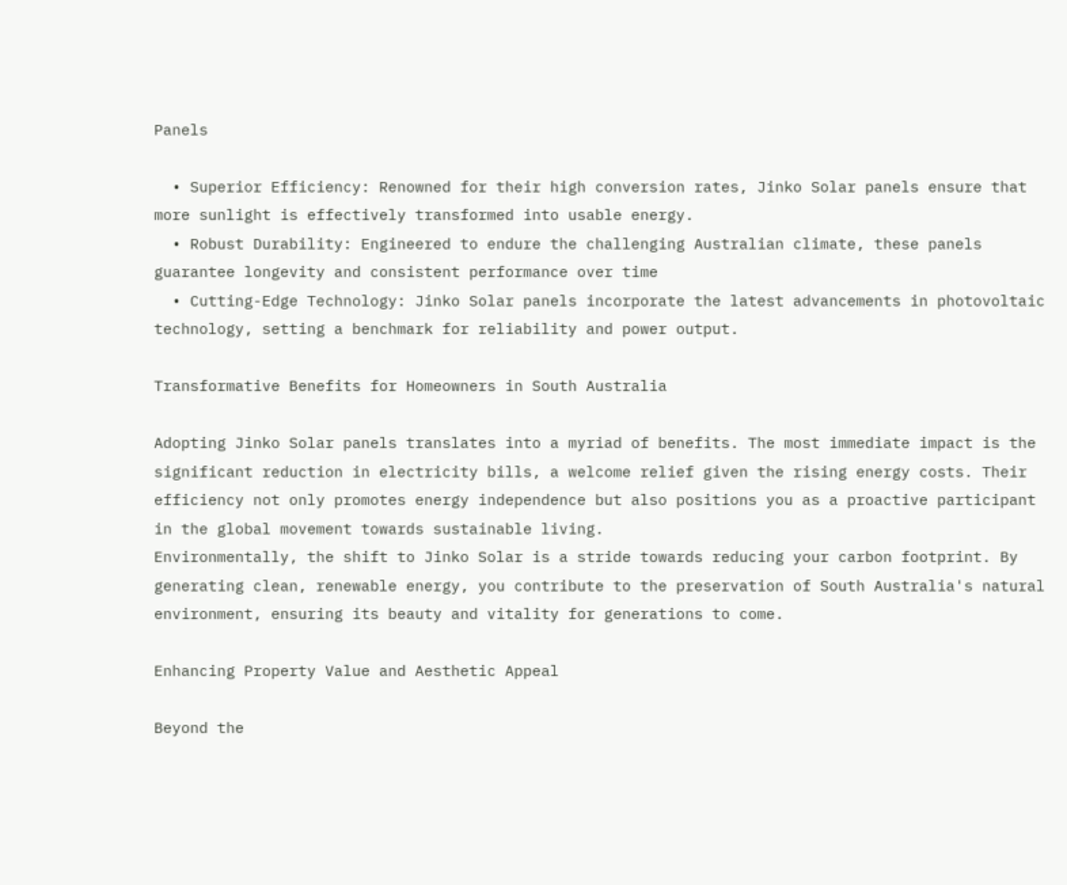Panels

  • Superior Efficiency: Renowned for their high conversion rates, Jinko Solar panels ensure that more sunlight is effectively transformed into usable energy.
  • Robust Durability: Engineered to endure the challenging Australian climate, these panels guarantee longevity and consistent performance over time
  • Cutting-Edge Technology: Jinko Solar panels incorporate the latest advancements in photovoltaic technology, setting a benchmark for reliability and power output.

Transformative Benefits for Homeowners in South Australia

Adopting Jinko Solar panels translates into a myriad of benefits. The most immediate impact is the significant reduction in electricity bills, a welcome relief given the rising energy costs. Their efficiency not only promotes energy independence but also positions you as a proactive participant in the global movement towards sustainable living.
Environmentally, the shift to Jinko Solar is a stride towards reducing your carbon footprint. By generating clean, renewable energy, you contribute to the preservation of South Australia's natural environment, ensuring its beauty and vitality for generations to come.

Enhancing Property Value and Aesthetic Appeal

Beyond the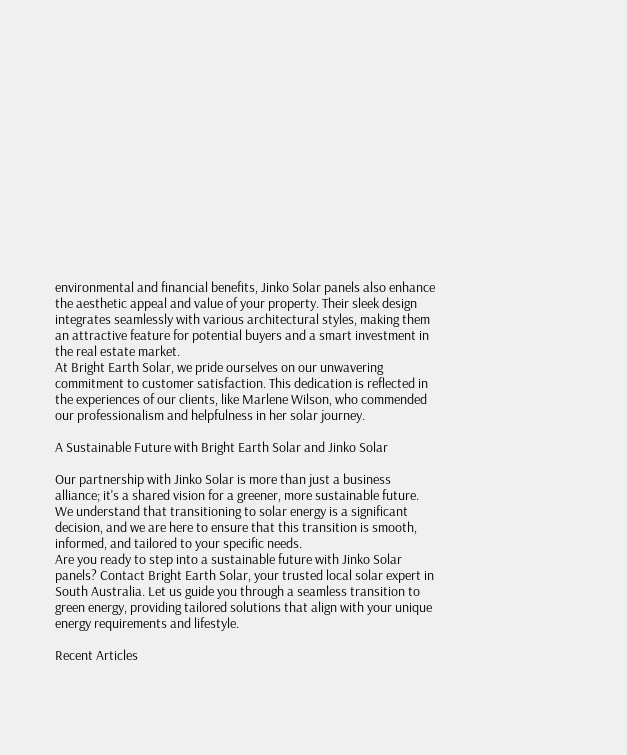environmental and financial benefits, Jinko Solar panels also enhance the aesthetic appeal and value of your property. Their sleek design integrates seamlessly with various architectural styles, making them an attractive feature for potential buyers and a smart investment in the real estate market.
At Bright Earth Solar, we pride ourselves on our unwavering commitment to customer satisfaction. This dedication is reflected in the experiences of our clients, like Marlene Wilson, who commended our professionalism and helpfulness in her solar journey.

A Sustainable Future with Bright Earth Solar and Jinko Solar

Our partnership with Jinko Solar is more than just a business alliance; it's a shared vision for a greener, more sustainable future. We understand that transitioning to solar energy is a significant decision, and we are here to ensure that this transition is smooth, informed, and tailored to your specific needs.
Are you ready to step into a sustainable future with Jinko Solar panels? Contact Bright Earth Solar, your trusted local solar expert in South Australia. Let us guide you through a seamless transition to green energy, providing tailored solutions that align with your unique energy requirements and lifestyle.

Recent Articles